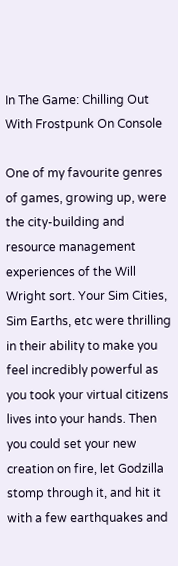In The Game: Chilling Out With Frostpunk On Console

One of my favourite genres of games, growing up, were the city-building and resource management experiences of the Will Wright sort. Your Sim Cities, Sim Earths, etc were thrilling in their ability to make you feel incredibly powerful as you took your virtual citizens lives into your hands. Then you could set your new creation on fire, let Godzilla stomp through it, and hit it with a few earthquakes and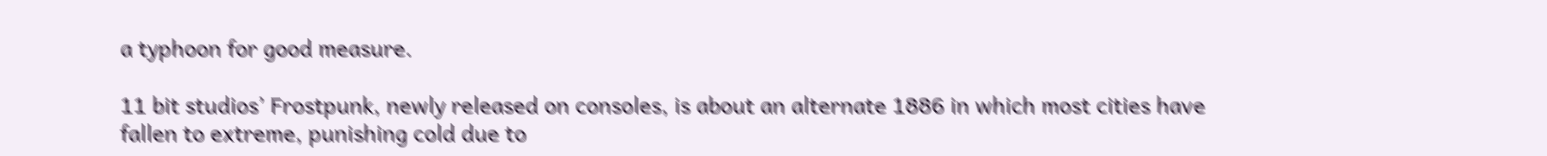a typhoon for good measure.

11 bit studios’ Frostpunk, newly released on consoles, is about an alternate 1886 in which most cities have fallen to extreme, punishing cold due to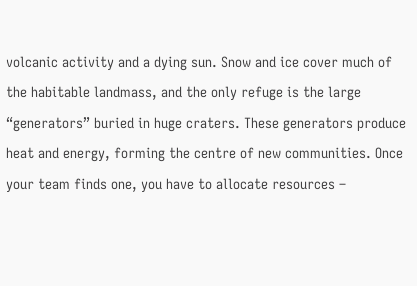volcanic activity and a dying sun. Snow and ice cover much of the habitable landmass, and the only refuge is the large “generators” buried in huge craters. These generators produce heat and energy, forming the centre of new communities. Once your team finds one, you have to allocate resources –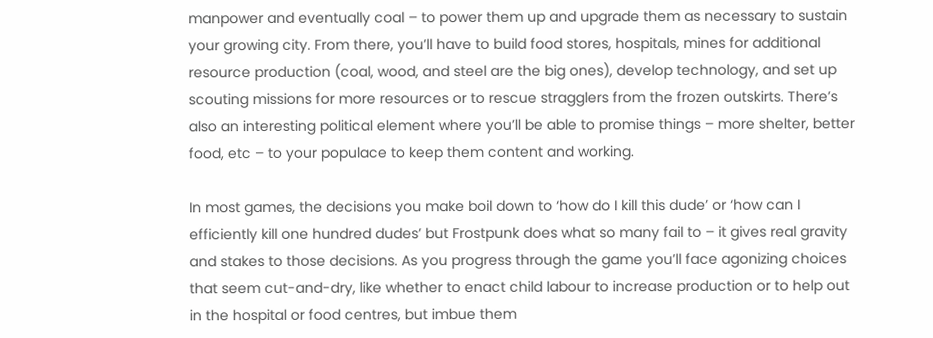manpower and eventually coal – to power them up and upgrade them as necessary to sustain your growing city. From there, you’ll have to build food stores, hospitals, mines for additional resource production (coal, wood, and steel are the big ones), develop technology, and set up scouting missions for more resources or to rescue stragglers from the frozen outskirts. There’s also an interesting political element where you’ll be able to promise things – more shelter, better food, etc – to your populace to keep them content and working.

In most games, the decisions you make boil down to ‘how do I kill this dude’ or ‘how can I efficiently kill one hundred dudes’ but Frostpunk does what so many fail to – it gives real gravity and stakes to those decisions. As you progress through the game you’ll face agonizing choices that seem cut-and-dry, like whether to enact child labour to increase production or to help out in the hospital or food centres, but imbue them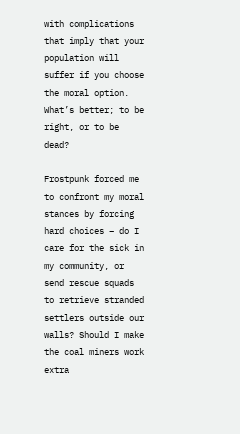with complications that imply that your population will suffer if you choose the moral option. What’s better; to be right, or to be dead?

Frostpunk forced me to confront my moral stances by forcing hard choices – do I care for the sick in my community, or send rescue squads to retrieve stranded settlers outside our walls? Should I make the coal miners work extra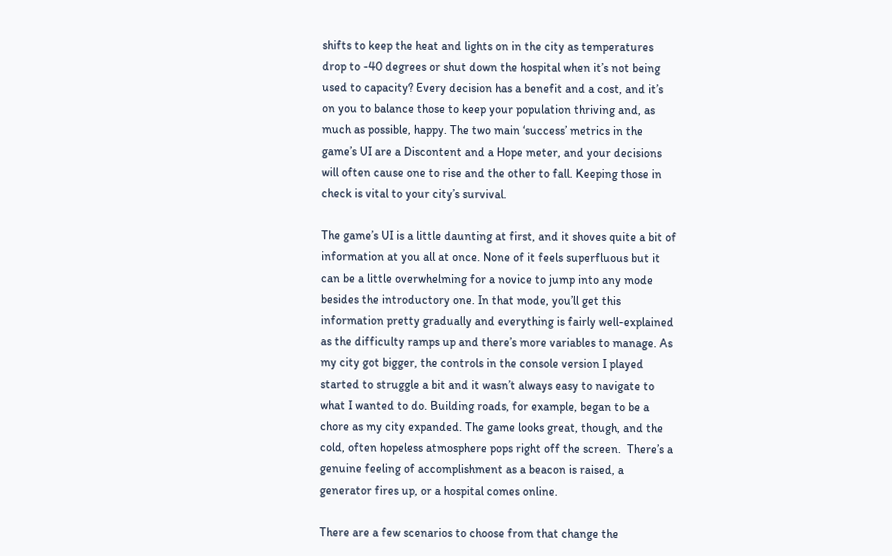shifts to keep the heat and lights on in the city as temperatures drop to -40 degrees or shut down the hospital when it’s not being used to capacity? Every decision has a benefit and a cost, and it’s on you to balance those to keep your population thriving and, as much as possible, happy. The two main ‘success’ metrics in the game’s UI are a Discontent and a Hope meter, and your decisions will often cause one to rise and the other to fall. Keeping those in check is vital to your city’s survival.

The game’s UI is a little daunting at first, and it shoves quite a bit of information at you all at once. None of it feels superfluous but it can be a little overwhelming for a novice to jump into any mode besides the introductory one. In that mode, you’ll get this information pretty gradually and everything is fairly well-explained as the difficulty ramps up and there’s more variables to manage. As my city got bigger, the controls in the console version I played started to struggle a bit and it wasn’t always easy to navigate to what I wanted to do. Building roads, for example, began to be a chore as my city expanded. The game looks great, though, and the cold, often hopeless atmosphere pops right off the screen.  There’s a genuine feeling of accomplishment as a beacon is raised, a generator fires up, or a hospital comes online.

There are a few scenarios to choose from that change the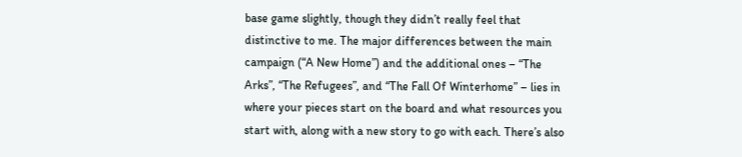base game slightly, though they didn’t really feel that distinctive to me. The major differences between the main campaign (“A New Home”) and the additional ones – “The Arks”, “The Refugees”, and “The Fall Of Winterhome” – lies in where your pieces start on the board and what resources you start with, along with a new story to go with each. There’s also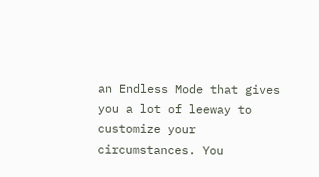an Endless Mode that gives you a lot of leeway to customize your circumstances. You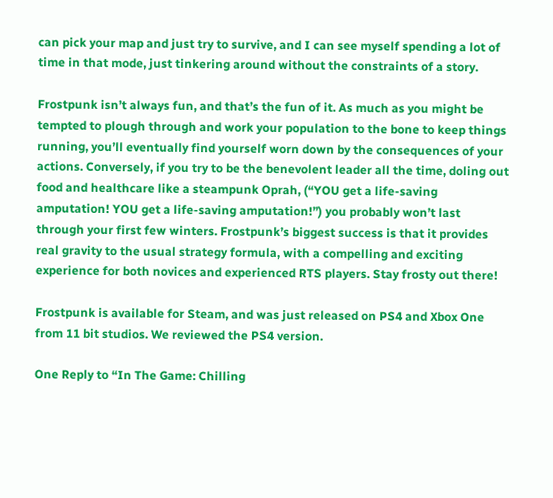can pick your map and just try to survive, and I can see myself spending a lot of time in that mode, just tinkering around without the constraints of a story.

Frostpunk isn’t always fun, and that’s the fun of it. As much as you might be tempted to plough through and work your population to the bone to keep things running, you’ll eventually find yourself worn down by the consequences of your actions. Conversely, if you try to be the benevolent leader all the time, doling out food and healthcare like a steampunk Oprah, (“YOU get a life-saving amputation! YOU get a life-saving amputation!”) you probably won’t last through your first few winters. Frostpunk’s biggest success is that it provides real gravity to the usual strategy formula, with a compelling and exciting experience for both novices and experienced RTS players. Stay frosty out there!

Frostpunk is available for Steam, and was just released on PS4 and Xbox One from 11 bit studios. We reviewed the PS4 version.

One Reply to “In The Game: Chilling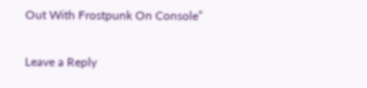Out With Frostpunk On Console”

Leave a Reply